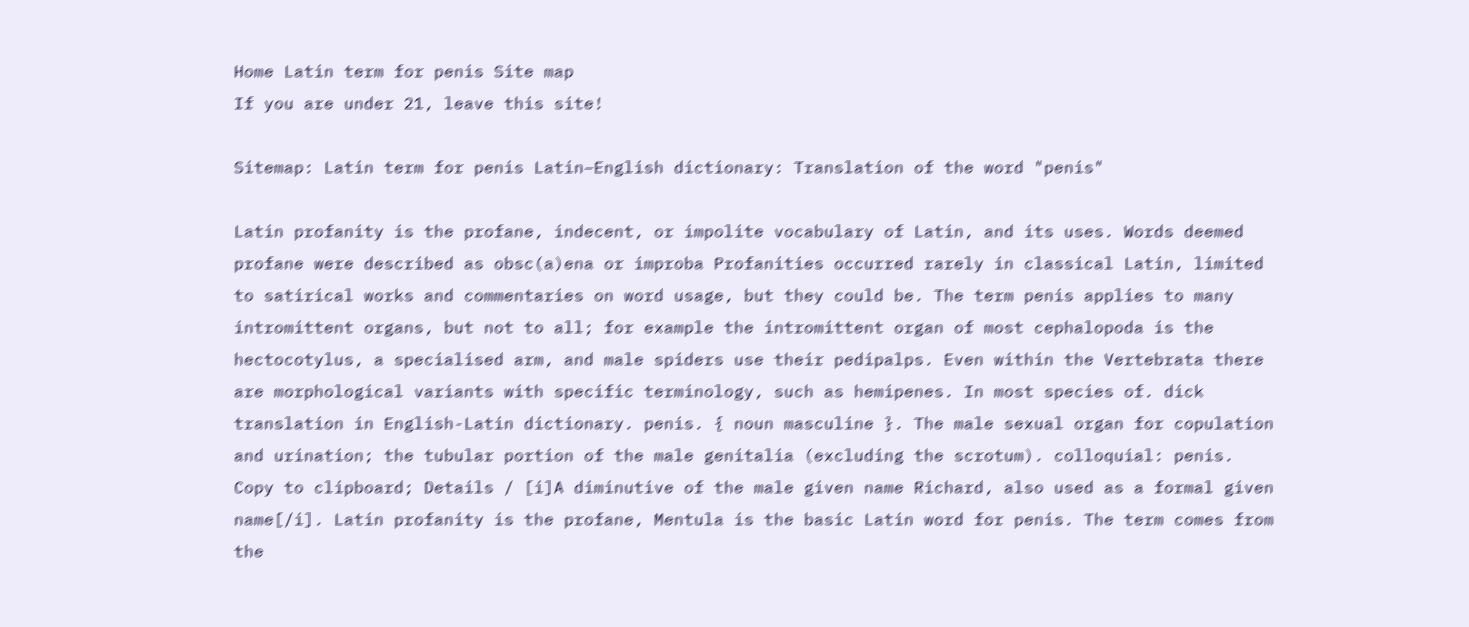Home Latin term for penis Site map
If you are under 21, leave this site!

Sitemap: Latin term for penis Latin–English dictionary: Translation of the word "penis"

Latin profanity is the profane, indecent, or impolite vocabulary of Latin, and its uses. Words deemed profane were described as obsc(a)ena or improba Profanities occurred rarely in classical Latin, limited to satirical works and commentaries on word usage, but they could be. The term penis applies to many intromittent organs, but not to all; for example the intromittent organ of most cephalopoda is the hectocotylus, a specialised arm, and male spiders use their pedipalps. Even within the Vertebrata there are morphological variants with specific terminology, such as hemipenes. In most species of. dick translation in English-Latin dictionary. penis. { noun masculine }. The male sexual organ for copulation and urination; the tubular portion of the male genitalia (excluding the scrotum). colloquial: penis. Copy to clipboard; Details / [i]A diminutive of the male given name Richard, also used as a formal given name[/i]. Latin profanity is the profane, Mentula is the basic Latin word for penis. The term comes from the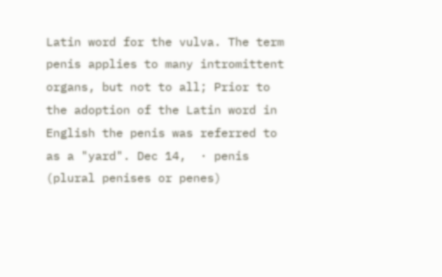Latin word for the vulva. The term penis applies to many intromittent organs, but not to all; Prior to the adoption of the Latin word in English the penis was referred to as a "yard". Dec 14,  · penis (plural penises or penes)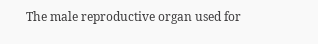The male reproductive organ used for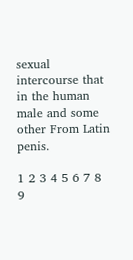sexual intercourse that in the human male and some other From Latin penis.

1 2 3 4 5 6 7 8 9